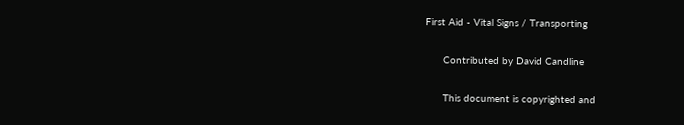First Aid - Vital Signs / Transporting

      Contributed by David Candline

      This document is copyrighted and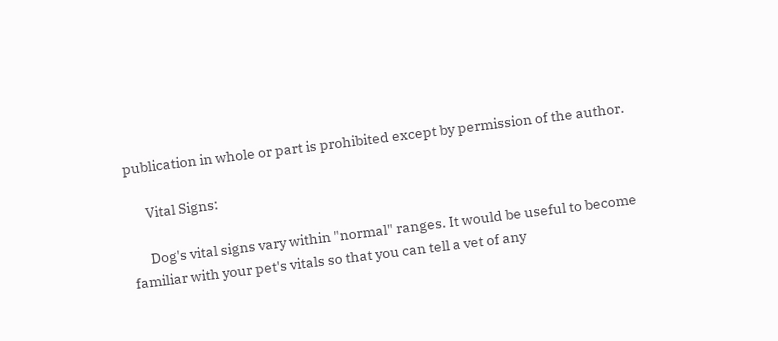publication in whole or part is prohibited except by permission of the author.

      Vital Signs:

      Dog's vital signs vary within "normal" ranges. It would be useful to become familiar with your pet's vitals so that you can tell a vet of any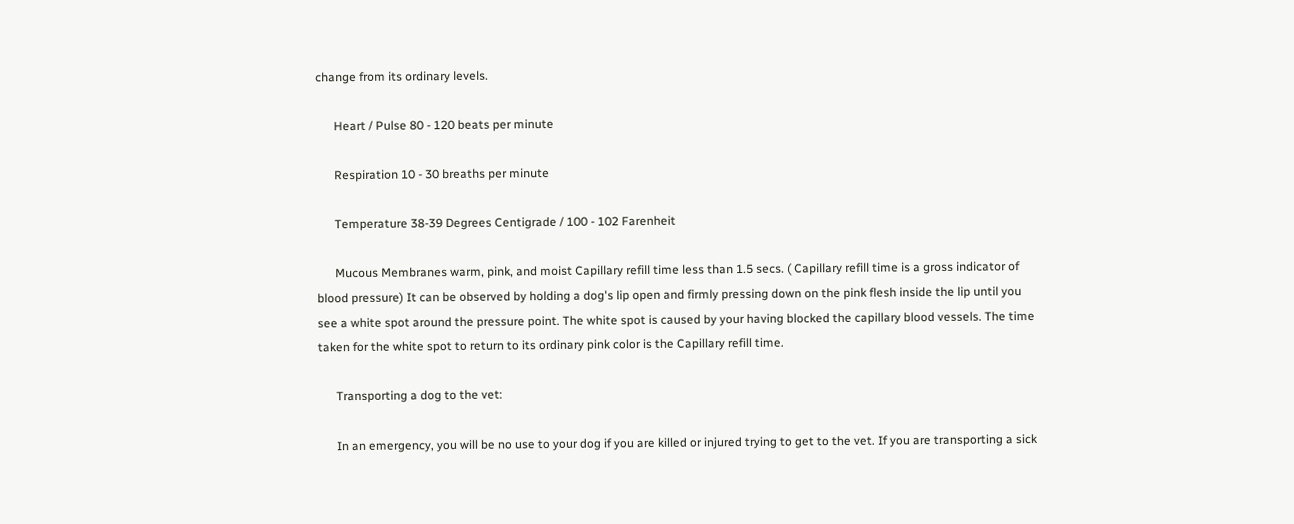change from its ordinary levels.

      Heart / Pulse 80 - 120 beats per minute

      Respiration 10 - 30 breaths per minute

      Temperature 38-39 Degrees Centigrade / 100 - 102 Farenheit

      Mucous Membranes warm, pink, and moist Capillary refill time less than 1.5 secs. ( Capillary refill time is a gross indicator of blood pressure) It can be observed by holding a dog's lip open and firmly pressing down on the pink flesh inside the lip until you see a white spot around the pressure point. The white spot is caused by your having blocked the capillary blood vessels. The time taken for the white spot to return to its ordinary pink color is the Capillary refill time.

      Transporting a dog to the vet:

      In an emergency, you will be no use to your dog if you are killed or injured trying to get to the vet. If you are transporting a sick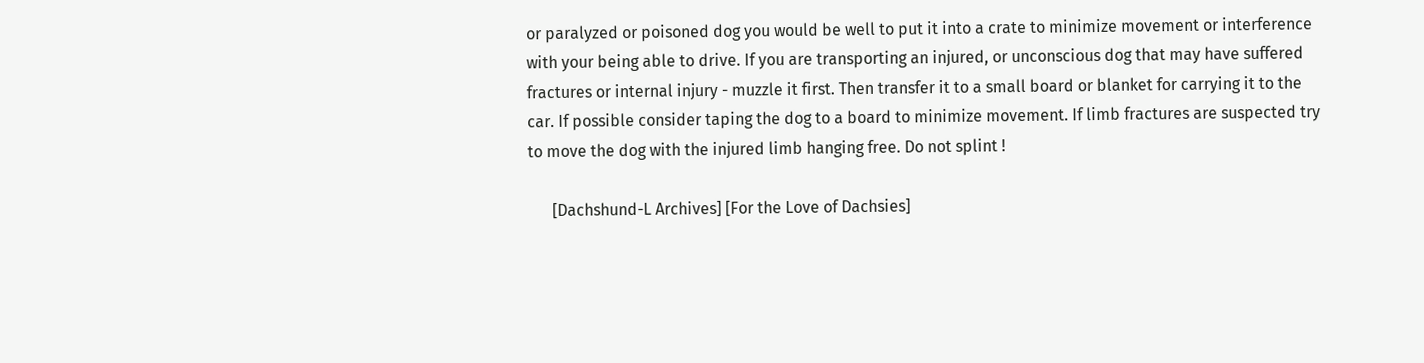or paralyzed or poisoned dog you would be well to put it into a crate to minimize movement or interference with your being able to drive. If you are transporting an injured, or unconscious dog that may have suffered fractures or internal injury - muzzle it first. Then transfer it to a small board or blanket for carrying it to the car. If possible consider taping the dog to a board to minimize movement. If limb fractures are suspected try to move the dog with the injured limb hanging free. Do not splint !

      [Dachshund-L Archives] [For the Love of Dachsies]